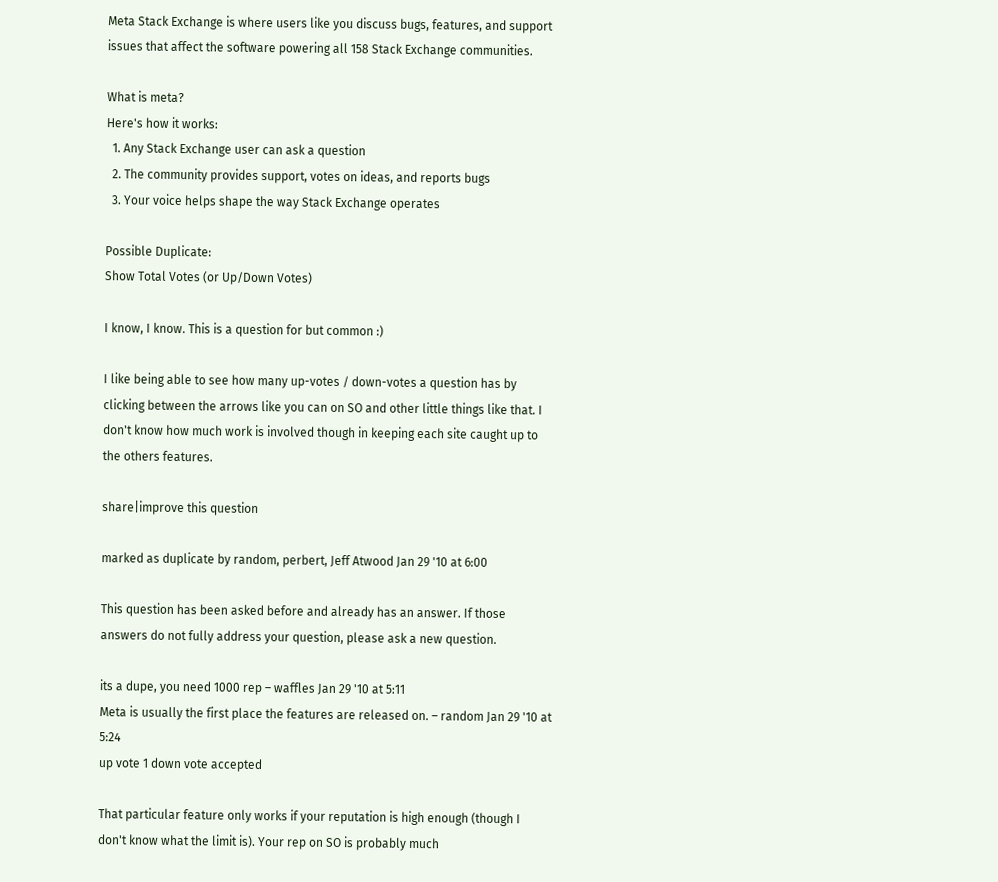Meta Stack Exchange is where users like you discuss bugs, features, and support issues that affect the software powering all 158 Stack Exchange communities.

What is meta?
Here's how it works:
  1. Any Stack Exchange user can ask a question
  2. The community provides support, votes on ideas, and reports bugs
  3. Your voice helps shape the way Stack Exchange operates

Possible Duplicate:
Show Total Votes (or Up/Down Votes)

I know, I know. This is a question for but common :)

I like being able to see how many up-votes / down-votes a question has by clicking between the arrows like you can on SO and other little things like that. I don't know how much work is involved though in keeping each site caught up to the others features.

share|improve this question

marked as duplicate by random, perbert, Jeff Atwood Jan 29 '10 at 6:00

This question has been asked before and already has an answer. If those answers do not fully address your question, please ask a new question.

its a dupe, you need 1000 rep – waffles Jan 29 '10 at 5:11
Meta is usually the first place the features are released on. – random Jan 29 '10 at 5:24
up vote 1 down vote accepted

That particular feature only works if your reputation is high enough (though I don't know what the limit is). Your rep on SO is probably much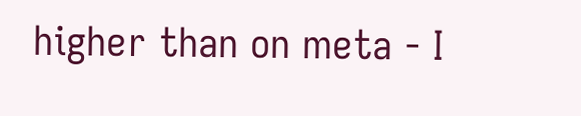higher than on meta - I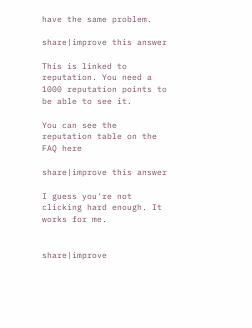have the same problem.

share|improve this answer

This is linked to reputation. You need a 1000 reputation points to be able to see it.

You can see the reputation table on the FAQ here

share|improve this answer

I guess you're not clicking hard enough. It works for me.


share|improve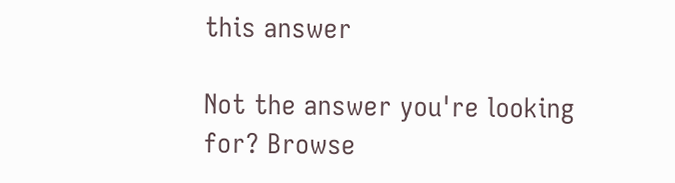this answer

Not the answer you're looking for? Browse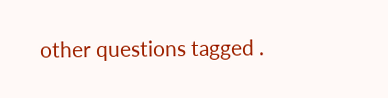other questions tagged .